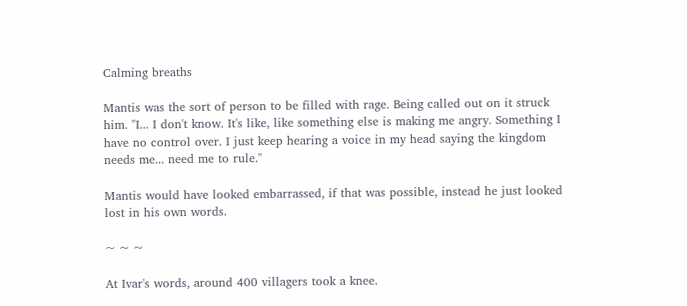Calming breaths

Mantis was the sort of person to be filled with rage. Being called out on it struck him. "I... I don't know. It's like, like something else is making me angry. Something I have no control over. I just keep hearing a voice in my head saying the kingdom needs me... need me to rule."

Mantis would have looked embarrassed, if that was possible, instead he just looked lost in his own words.

~ ~ ~

At Ivar's words, around 400 villagers took a knee.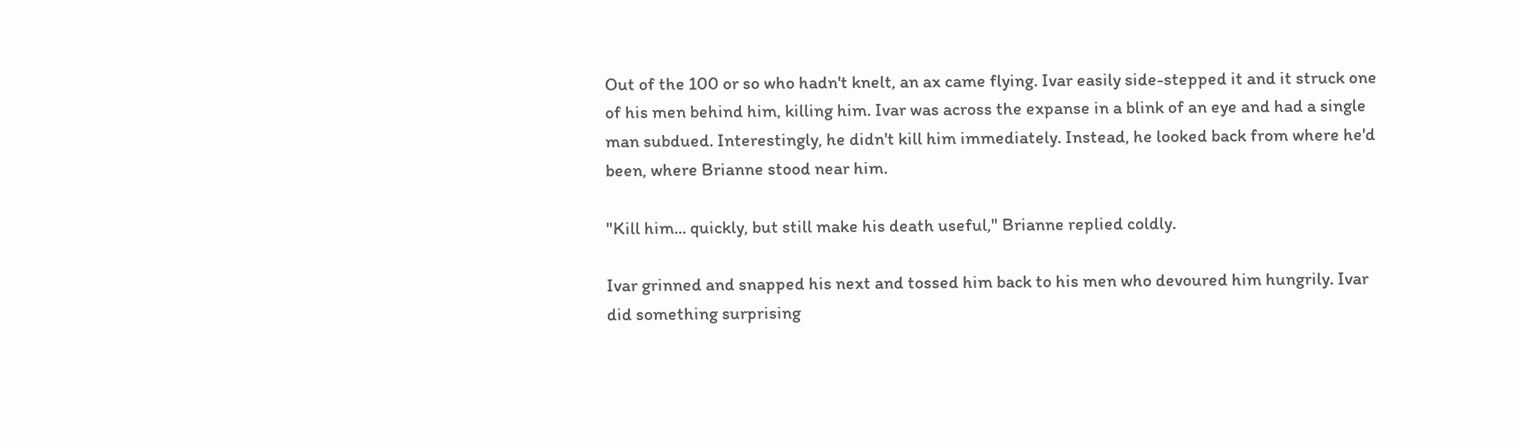Out of the 100 or so who hadn't knelt, an ax came flying. Ivar easily side-stepped it and it struck one of his men behind him, killing him. Ivar was across the expanse in a blink of an eye and had a single man subdued. Interestingly, he didn't kill him immediately. Instead, he looked back from where he'd been, where Brianne stood near him.

"Kill him... quickly, but still make his death useful," Brianne replied coldly.

Ivar grinned and snapped his next and tossed him back to his men who devoured him hungrily. Ivar did something surprising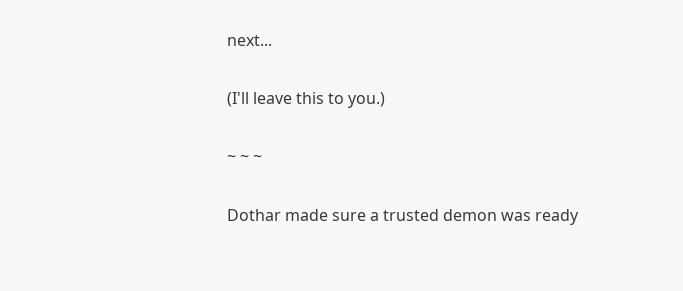next...

(I'll leave this to you.)

~ ~ ~

Dothar made sure a trusted demon was ready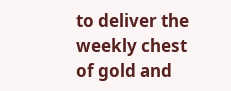to deliver the weekly chest of gold and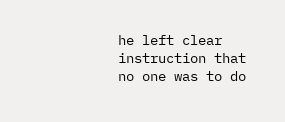he left clear instruction that no one was to do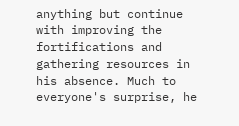anything but continue with improving the fortifications and gathering resources in his absence. Much to everyone's surprise, he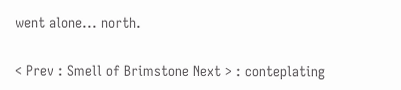went alone... north.

< Prev : Smell of Brimstone Next > : conteplating